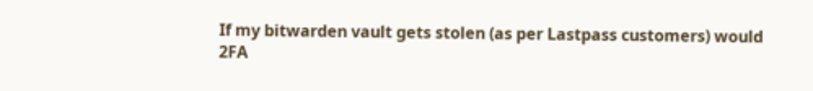If my bitwarden vault gets stolen (as per Lastpass customers) would 2FA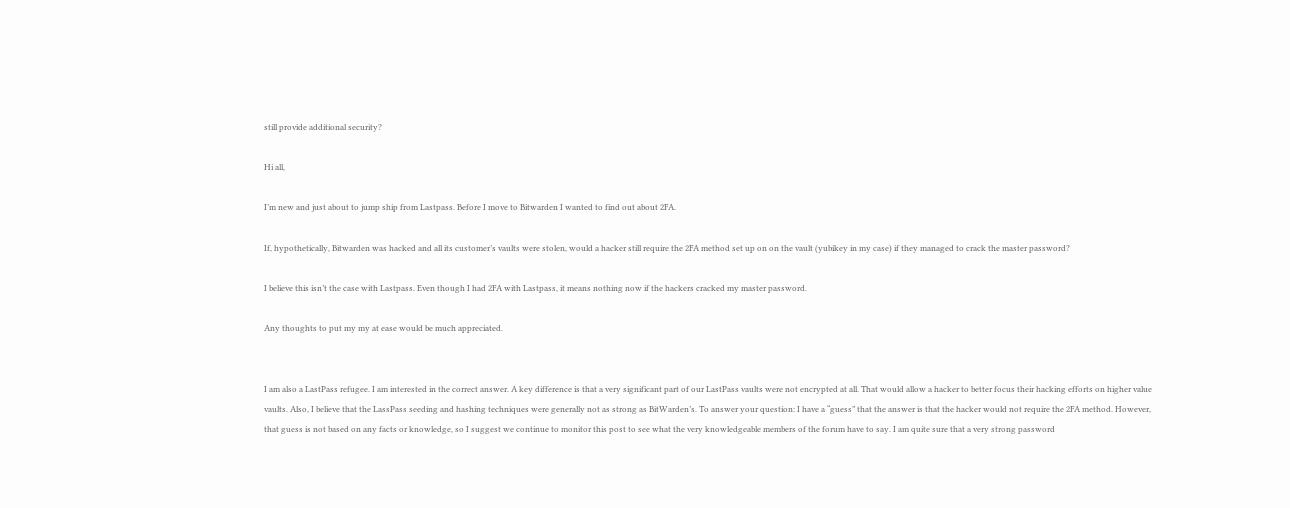still provide additional security?

Hi all,

I’m new and just about to jump ship from Lastpass. Before I move to Bitwarden I wanted to find out about 2FA.

If, hypothetically, Bitwarden was hacked and all its customer’s vaults were stolen, would a hacker still require the 2FA method set up on on the vault (yubikey in my case) if they managed to crack the master password?

I believe this isn’t the case with Lastpass. Even though I had 2FA with Lastpass, it means nothing now if the hackers cracked my master password.

Any thoughts to put my my at ease would be much appreciated.


I am also a LastPass refugee. I am interested in the correct answer. A key difference is that a very significant part of our LastPass vaults were not encrypted at all. That would allow a hacker to better focus their hacking efforts on higher value vaults. Also, I believe that the LassPass seeding and hashing techniques were generally not as strong as BitWarden’s. To answer your question: I have a “guess” that the answer is that the hacker would not require the 2FA method. However, that guess is not based on any facts or knowledge, so I suggest we continue to monitor this post to see what the very knowledgeable members of the forum have to say. I am quite sure that a very strong password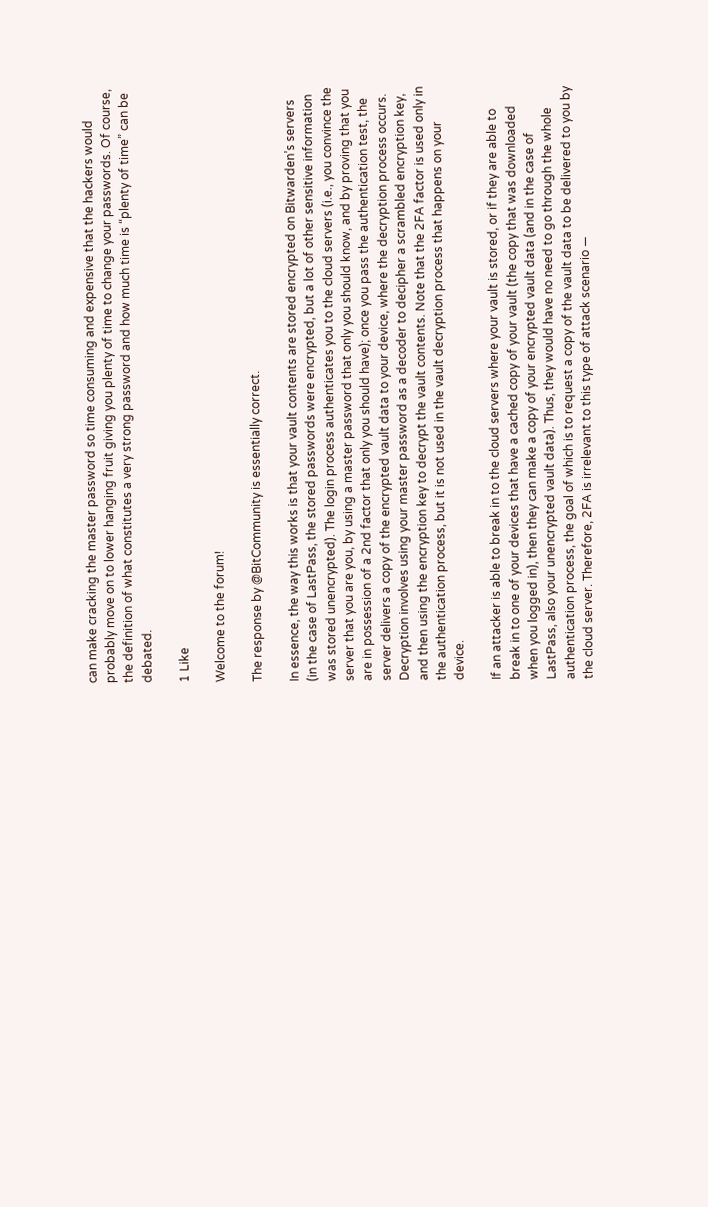can make cracking the master password so time consuming and expensive that the hackers would probably move on to lower hanging fruit giving you plenty of time to change your passwords. Of course, the definition of what constitutes a very strong password and how much time is “plenty of time” can be debated.

1 Like

Welcome to the forum!

The response by @BitCommunity is essentially correct.

In essence, the way this works is that your vault contents are stored encrypted on Bitwarden’s servers (in the case of LastPass, the stored passwords were encrypted, but a lot of other sensitive information was stored unencrypted). The login process authenticates you to the cloud servers (i.e., you convince the server that you are you, by using a master password that only you should know, and by proving that you are in possession of a 2nd factor that only you should have); once you pass the authentication test, the server delivers a copy of the encrypted vault data to your device, where the decryption process occurs. Decryption involves using your master password as a decoder to decipher a scrambled encryption key, and then using the encryption key to decrypt the vault contents. Note that the 2FA factor is used only in the authentication process, but it is not used in the vault decryption process that happens on your device.

If an attacker is able to break in to the cloud servers where your vault is stored, or if they are able to break in to one of your devices that have a cached copy of your vault (the copy that was downloaded when you logged in), then they can make a copy of your encrypted vault data (and in the case of LastPass, also your unencrypted vault data). Thus, they would have no need to go through the whole authentication process, the goal of which is to request a copy of the vault data to be delivered to you by the cloud server. Therefore, 2FA is irrelevant to this type of attack scenario —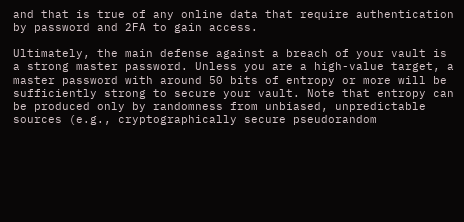and that is true of any online data that require authentication by password and 2FA to gain access.

Ultimately, the main defense against a breach of your vault is a strong master password. Unless you are a high-value target, a master password with around 50 bits of entropy or more will be sufficiently strong to secure your vault. Note that entropy can be produced only by randomness from unbiased, unpredictable sources (e.g., cryptographically secure pseudorandom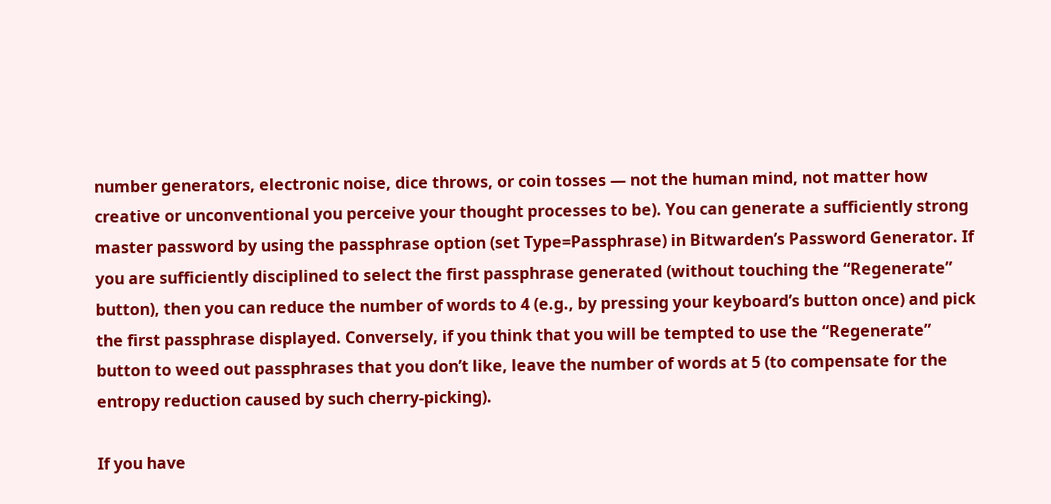number generators, electronic noise, dice throws, or coin tosses — not the human mind, not matter how creative or unconventional you perceive your thought processes to be). You can generate a sufficiently strong master password by using the passphrase option (set Type=Passphrase) in Bitwarden’s Password Generator. If you are sufficiently disciplined to select the first passphrase generated (without touching the “Regenerate” button), then you can reduce the number of words to 4 (e.g., by pressing your keyboard’s button once) and pick the first passphrase displayed. Conversely, if you think that you will be tempted to use the “Regenerate” button to weed out passphrases that you don’t like, leave the number of words at 5 (to compensate for the entropy reduction caused by such cherry-picking).

If you have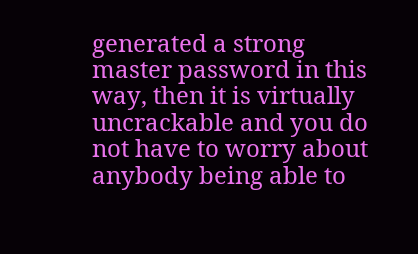generated a strong master password in this way, then it is virtually uncrackable and you do not have to worry about anybody being able to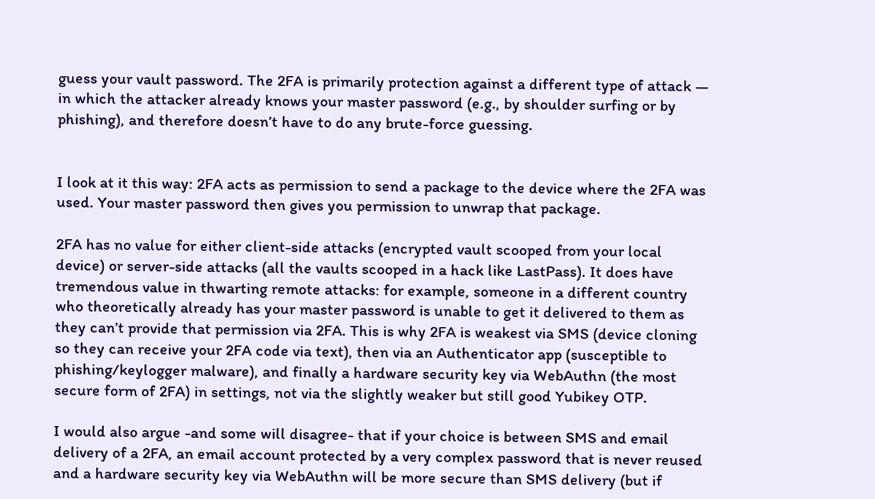guess your vault password. The 2FA is primarily protection against a different type of attack — in which the attacker already knows your master password (e.g., by shoulder surfing or by phishing), and therefore doesn’t have to do any brute-force guessing.


I look at it this way: 2FA acts as permission to send a package to the device where the 2FA was used. Your master password then gives you permission to unwrap that package.

2FA has no value for either client-side attacks (encrypted vault scooped from your local device) or server-side attacks (all the vaults scooped in a hack like LastPass). It does have tremendous value in thwarting remote attacks: for example, someone in a different country who theoretically already has your master password is unable to get it delivered to them as they can’t provide that permission via 2FA. This is why 2FA is weakest via SMS (device cloning so they can receive your 2FA code via text), then via an Authenticator app (susceptible to phishing/keylogger malware), and finally a hardware security key via WebAuthn (the most secure form of 2FA) in settings, not via the slightly weaker but still good Yubikey OTP.

I would also argue -and some will disagree- that if your choice is between SMS and email delivery of a 2FA, an email account protected by a very complex password that is never reused and a hardware security key via WebAuthn will be more secure than SMS delivery (but if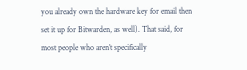you already own the hardware key for email then set it up for Bitwarden, as well). That said, for most people who aren’t specifically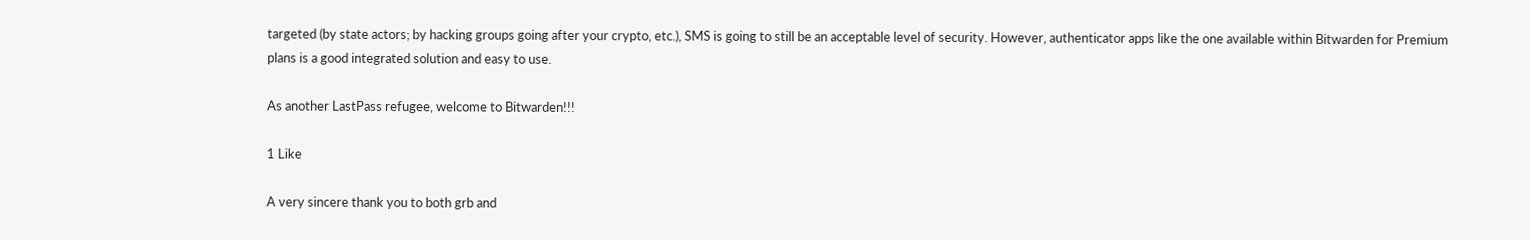targeted (by state actors; by hacking groups going after your crypto, etc.), SMS is going to still be an acceptable level of security. However, authenticator apps like the one available within Bitwarden for Premium plans is a good integrated solution and easy to use.

As another LastPass refugee, welcome to Bitwarden!!!

1 Like

A very sincere thank you to both grb and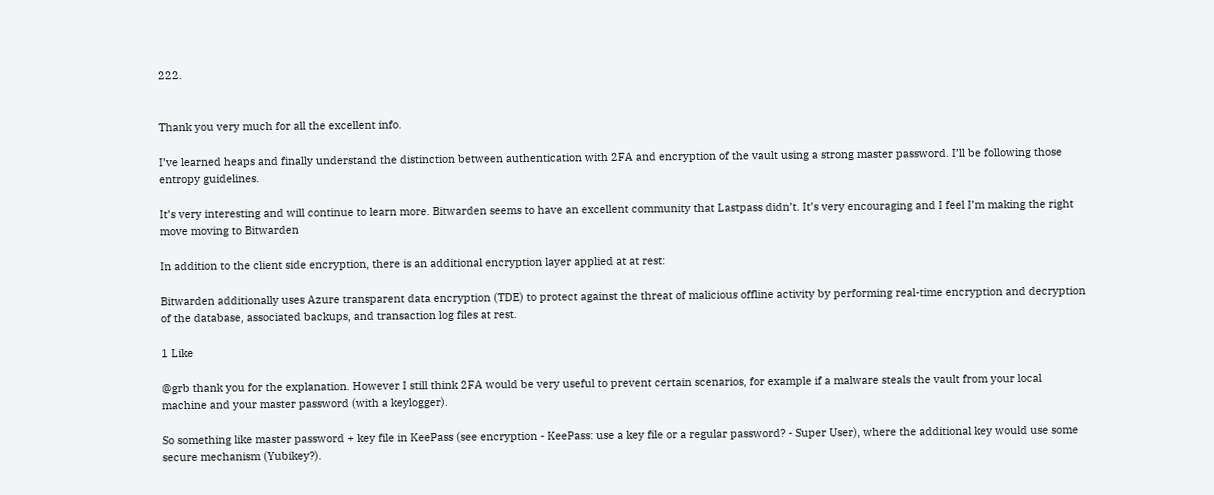222.


Thank you very much for all the excellent info.

I’ve learned heaps and finally understand the distinction between authentication with 2FA and encryption of the vault using a strong master password. I’ll be following those entropy guidelines.

It’s very interesting and will continue to learn more. Bitwarden seems to have an excellent community that Lastpass didn’t. It’s very encouraging and I feel I’m making the right move moving to Bitwarden

In addition to the client side encryption, there is an additional encryption layer applied at at rest:

Bitwarden additionally uses Azure transparent data encryption (TDE) to protect against the threat of malicious offline activity by performing real-time encryption and decryption of the database, associated backups, and transaction log files at rest.

1 Like

@grb thank you for the explanation. However I still think 2FA would be very useful to prevent certain scenarios, for example if a malware steals the vault from your local machine and your master password (with a keylogger).

So something like master password + key file in KeePass (see encryption - KeePass: use a key file or a regular password? - Super User), where the additional key would use some secure mechanism (Yubikey?).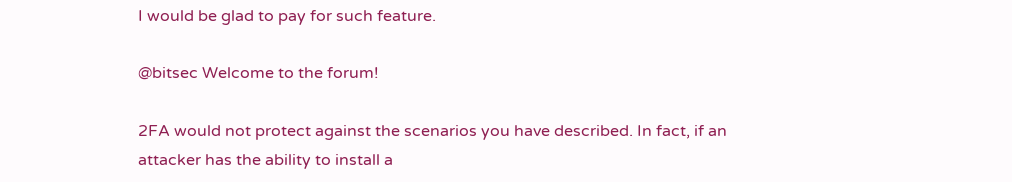I would be glad to pay for such feature.

@bitsec Welcome to the forum!

2FA would not protect against the scenarios you have described. In fact, if an attacker has the ability to install a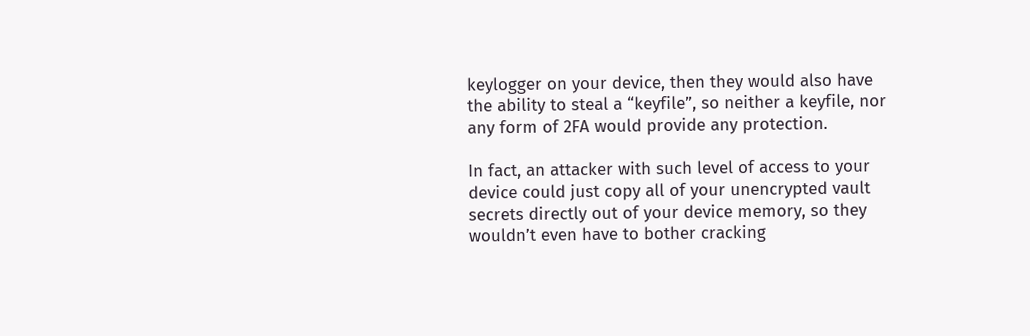keylogger on your device, then they would also have the ability to steal a “keyfile”, so neither a keyfile, nor any form of 2FA would provide any protection.

In fact, an attacker with such level of access to your device could just copy all of your unencrypted vault secrets directly out of your device memory, so they wouldn’t even have to bother cracking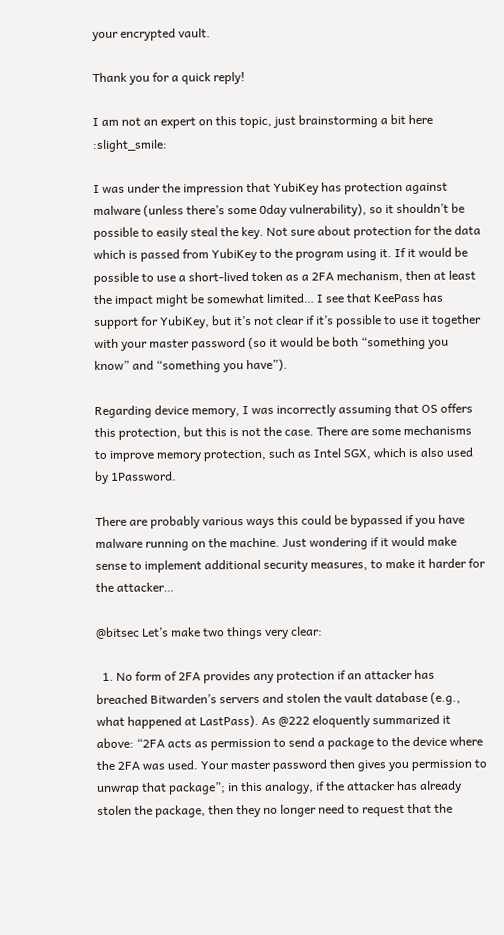your encrypted vault.

Thank you for a quick reply!

I am not an expert on this topic, just brainstorming a bit here :slight_smile:

I was under the impression that YubiKey has protection against malware (unless there’s some 0day vulnerability), so it shouldn’t be possible to easily steal the key. Not sure about protection for the data which is passed from YubiKey to the program using it. If it would be possible to use a short-lived token as a 2FA mechanism, then at least the impact might be somewhat limited… I see that KeePass has support for YubiKey, but it’s not clear if it’s possible to use it together with your master password (so it would be both “something you know” and “something you have”).

Regarding device memory, I was incorrectly assuming that OS offers this protection, but this is not the case. There are some mechanisms to improve memory protection, such as Intel SGX, which is also used by 1Password.

There are probably various ways this could be bypassed if you have malware running on the machine. Just wondering if it would make sense to implement additional security measures, to make it harder for the attacker…

@bitsec Let’s make two things very clear:

  1. No form of 2FA provides any protection if an attacker has breached Bitwarden’s servers and stolen the vault database (e.g., what happened at LastPass). As @222 eloquently summarized it above: “2FA acts as permission to send a package to the device where the 2FA was used. Your master password then gives you permission to unwrap that package”; in this analogy, if the attacker has already stolen the package, then they no longer need to request that the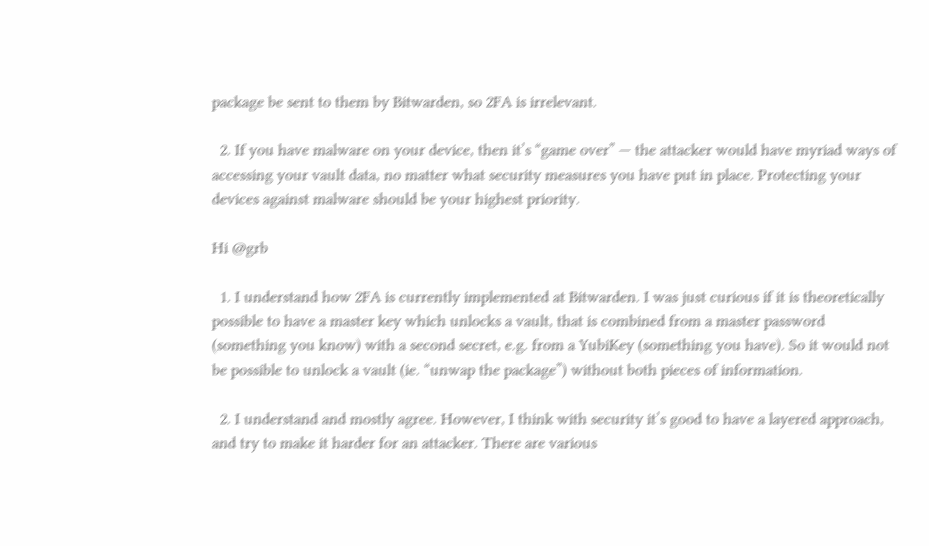package be sent to them by Bitwarden, so 2FA is irrelevant.

  2. If you have malware on your device, then it’s “game over” — the attacker would have myriad ways of accessing your vault data, no matter what security measures you have put in place. Protecting your devices against malware should be your highest priority.

Hi @grb

  1. I understand how 2FA is currently implemented at Bitwarden. I was just curious if it is theoretically possible to have a master key which unlocks a vault, that is combined from a master password (something you know) with a second secret, e.g. from a YubiKey (something you have). So it would not be possible to unlock a vault (ie. “unwap the package”) without both pieces of information.

  2. I understand and mostly agree. However, I think with security it’s good to have a layered approach, and try to make it harder for an attacker. There are various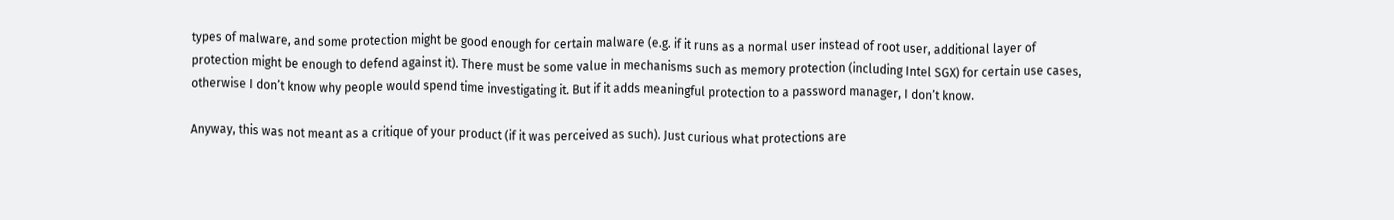types of malware, and some protection might be good enough for certain malware (e.g. if it runs as a normal user instead of root user, additional layer of protection might be enough to defend against it). There must be some value in mechanisms such as memory protection (including Intel SGX) for certain use cases, otherwise I don’t know why people would spend time investigating it. But if it adds meaningful protection to a password manager, I don’t know.

Anyway, this was not meant as a critique of your product (if it was perceived as such). Just curious what protections are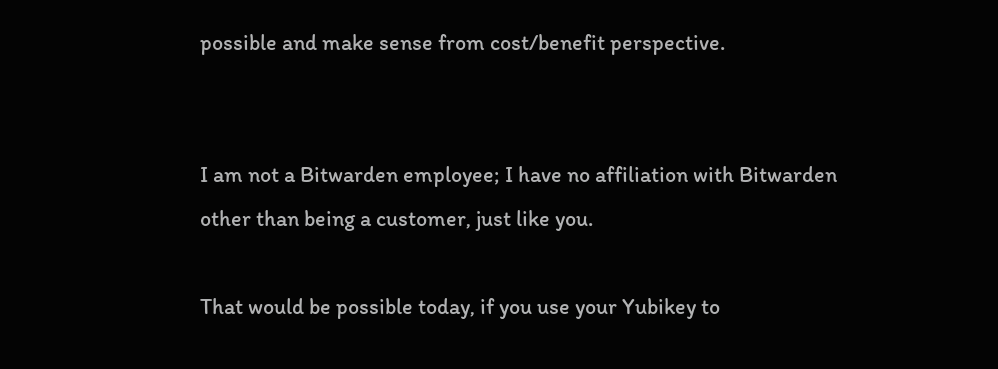possible and make sense from cost/benefit perspective.


I am not a Bitwarden employee; I have no affiliation with Bitwarden other than being a customer, just like you.

That would be possible today, if you use your Yubikey to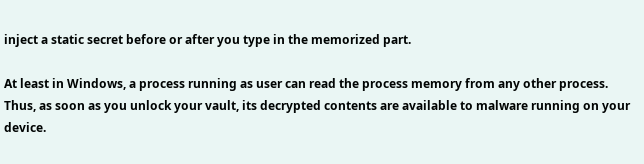inject a static secret before or after you type in the memorized part.

At least in Windows, a process running as user can read the process memory from any other process. Thus, as soon as you unlock your vault, its decrypted contents are available to malware running on your device.